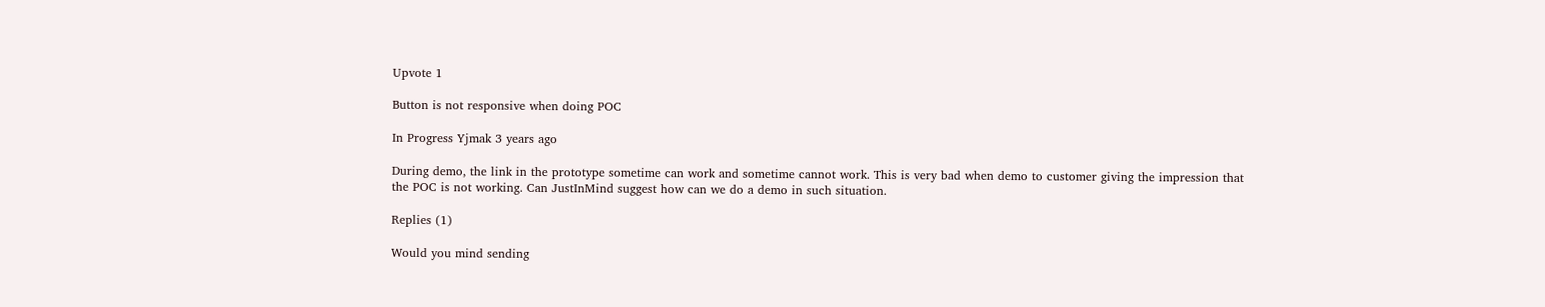Upvote 1

Button is not responsive when doing POC

In Progress Yjmak 3 years ago

During demo, the link in the prototype sometime can work and sometime cannot work. This is very bad when demo to customer giving the impression that the POC is not working. Can JustInMind suggest how can we do a demo in such situation.

Replies (1)

Would you mind sending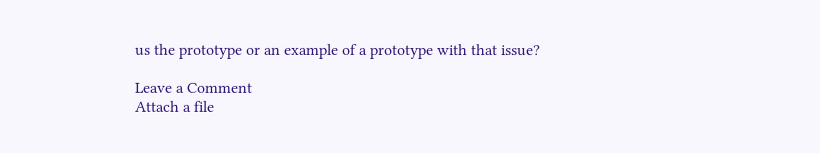us the prototype or an example of a prototype with that issue?

Leave a Comment
Attach a file